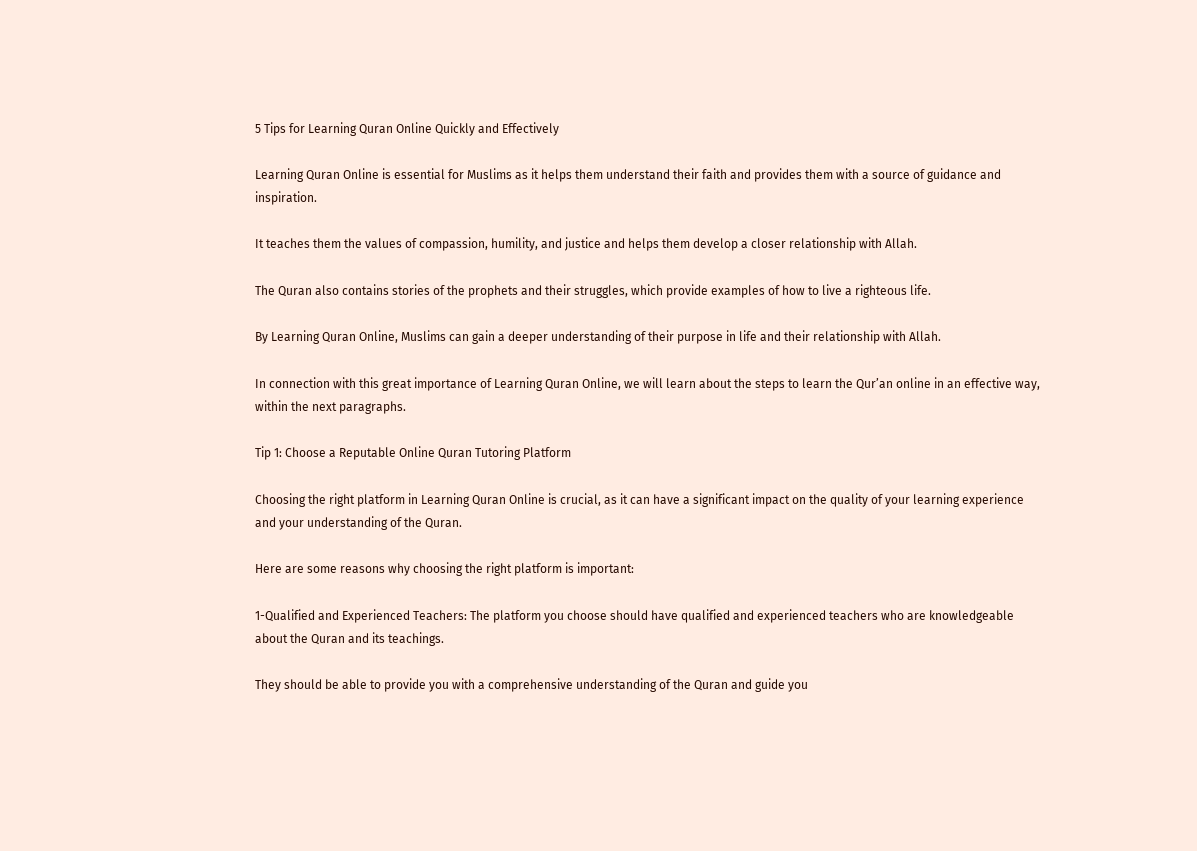5 Tips for Learning Quran Online Quickly and Effectively

Learning Quran Online is essential for Muslims as it helps them understand their faith and provides them with a source of guidance and inspiration.

It teaches them the values of compassion, humility, and justice and helps them develop a closer relationship with Allah.

The Quran also contains stories of the prophets and their struggles, which provide examples of how to live a righteous life.

By Learning Quran Online, Muslims can gain a deeper understanding of their purpose in life and their relationship with Allah.

In connection with this great importance of Learning Quran Online, we will learn about the steps to learn the Qur’an online in an effective way, within the next paragraphs.

Tip 1: Choose a Reputable Online Quran Tutoring Platform

Choosing the right platform in Learning Quran Online is crucial, as it can have a significant impact on the quality of your learning experience and your understanding of the Quran.

Here are some reasons why choosing the right platform is important:

1-Qualified and Experienced Teachers: The platform you choose should have qualified and experienced teachers who are knowledgeable about the Quran and its teachings.

They should be able to provide you with a comprehensive understanding of the Quran and guide you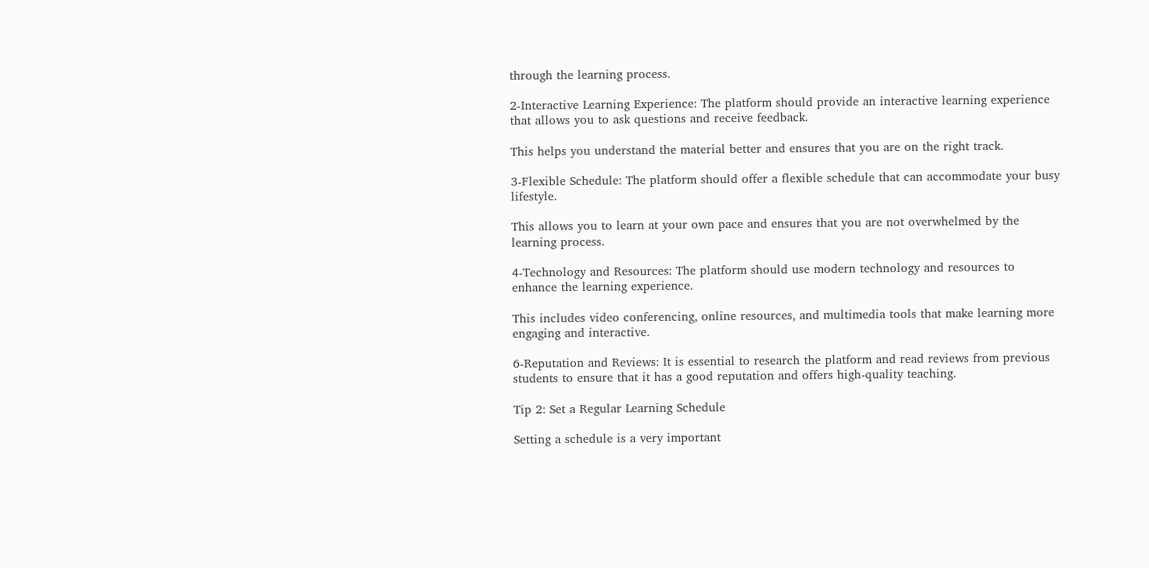through the learning process.

2-Interactive Learning Experience: The platform should provide an interactive learning experience that allows you to ask questions and receive feedback.

This helps you understand the material better and ensures that you are on the right track.

3-Flexible Schedule: The platform should offer a flexible schedule that can accommodate your busy lifestyle.

This allows you to learn at your own pace and ensures that you are not overwhelmed by the learning process.

4-Technology and Resources: The platform should use modern technology and resources to enhance the learning experience.

This includes video conferencing, online resources, and multimedia tools that make learning more engaging and interactive.

6-Reputation and Reviews: It is essential to research the platform and read reviews from previous students to ensure that it has a good reputation and offers high-quality teaching.

Tip 2: Set a Regular Learning Schedule

Setting a schedule is a very important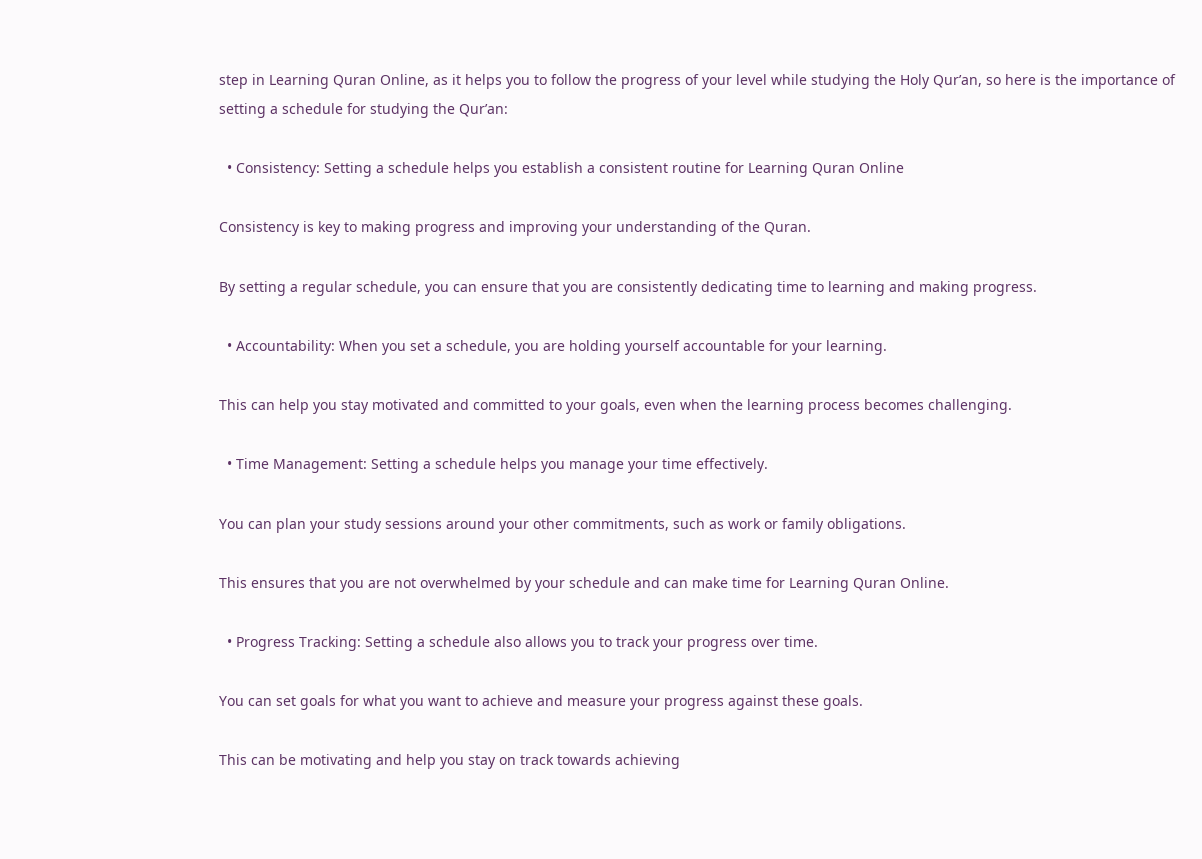step in Learning Quran Online, as it helps you to follow the progress of your level while studying the Holy Qur’an, so here is the importance of setting a schedule for studying the Qur’an:

  • Consistency: Setting a schedule helps you establish a consistent routine for Learning Quran Online

Consistency is key to making progress and improving your understanding of the Quran.

By setting a regular schedule, you can ensure that you are consistently dedicating time to learning and making progress.

  • Accountability: When you set a schedule, you are holding yourself accountable for your learning.

This can help you stay motivated and committed to your goals, even when the learning process becomes challenging.

  • Time Management: Setting a schedule helps you manage your time effectively.

You can plan your study sessions around your other commitments, such as work or family obligations.

This ensures that you are not overwhelmed by your schedule and can make time for Learning Quran Online.

  • Progress Tracking: Setting a schedule also allows you to track your progress over time.

You can set goals for what you want to achieve and measure your progress against these goals.

This can be motivating and help you stay on track towards achieving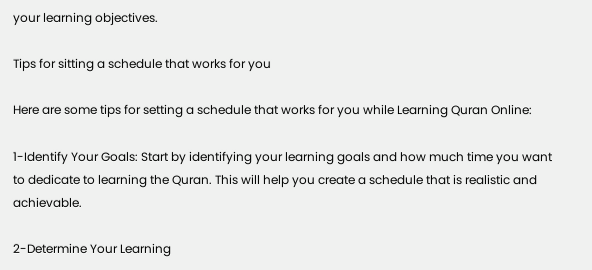your learning objectives.

Tips for sitting a schedule that works for you

Here are some tips for setting a schedule that works for you while Learning Quran Online:

1-Identify Your Goals: Start by identifying your learning goals and how much time you want to dedicate to learning the Quran. This will help you create a schedule that is realistic and achievable.

2-Determine Your Learning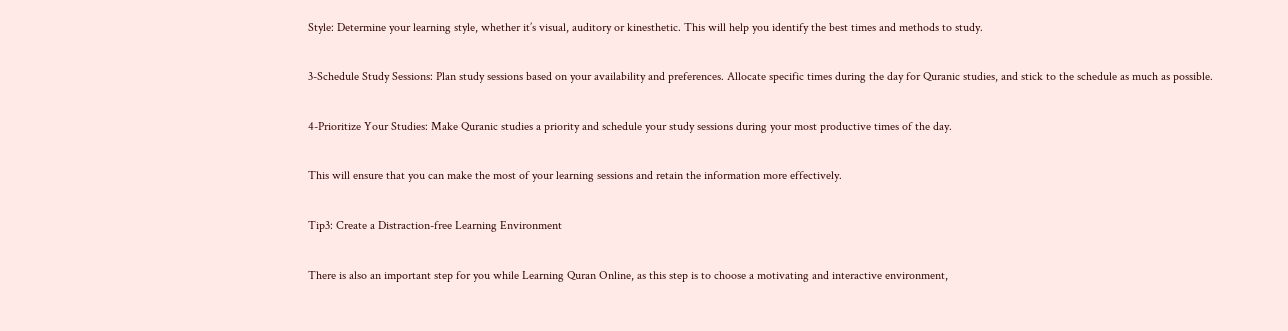Style: Determine your learning style, whether it’s visual, auditory or kinesthetic. This will help you identify the best times and methods to study.

3-Schedule Study Sessions: Plan study sessions based on your availability and preferences. Allocate specific times during the day for Quranic studies, and stick to the schedule as much as possible.

4-Prioritize Your Studies: Make Quranic studies a priority and schedule your study sessions during your most productive times of the day.

This will ensure that you can make the most of your learning sessions and retain the information more effectively.

Tip3: Create a Distraction-free Learning Environment

There is also an important step for you while Learning Quran Online, as this step is to choose a motivating and interactive environment,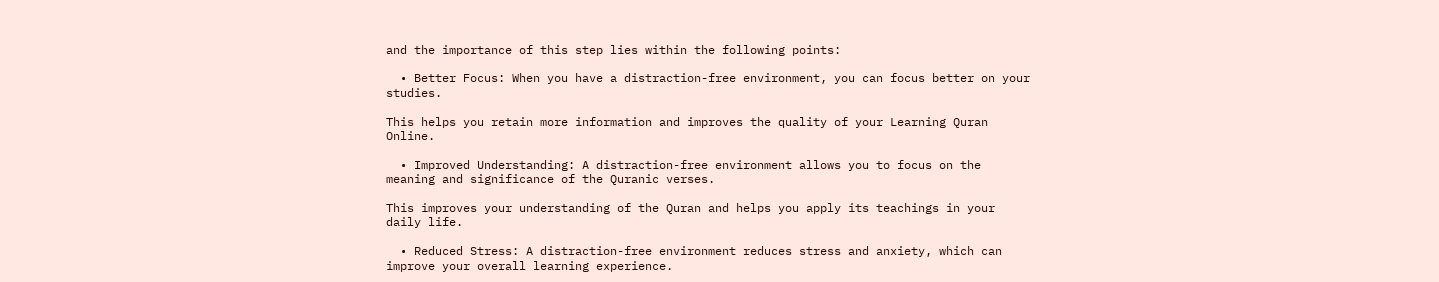and the importance of this step lies within the following points:

  • Better Focus: When you have a distraction-free environment, you can focus better on your studies.

This helps you retain more information and improves the quality of your Learning Quran Online.

  • Improved Understanding: A distraction-free environment allows you to focus on the meaning and significance of the Quranic verses.

This improves your understanding of the Quran and helps you apply its teachings in your daily life.

  • Reduced Stress: A distraction-free environment reduces stress and anxiety, which can improve your overall learning experience.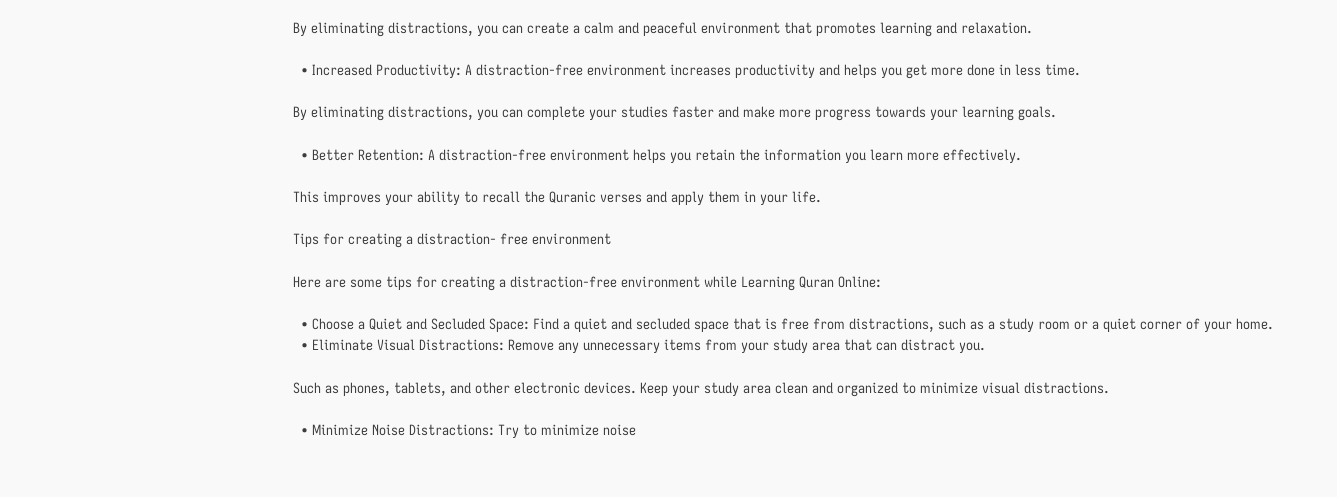By eliminating distractions, you can create a calm and peaceful environment that promotes learning and relaxation.

  • Increased Productivity: A distraction-free environment increases productivity and helps you get more done in less time.

By eliminating distractions, you can complete your studies faster and make more progress towards your learning goals.

  • Better Retention: A distraction-free environment helps you retain the information you learn more effectively.

This improves your ability to recall the Quranic verses and apply them in your life.

Tips for creating a distraction- free environment

Here are some tips for creating a distraction-free environment while Learning Quran Online:

  • Choose a Quiet and Secluded Space: Find a quiet and secluded space that is free from distractions, such as a study room or a quiet corner of your home.
  • Eliminate Visual Distractions: Remove any unnecessary items from your study area that can distract you.

Such as phones, tablets, and other electronic devices. Keep your study area clean and organized to minimize visual distractions.

  • Minimize Noise Distractions: Try to minimize noise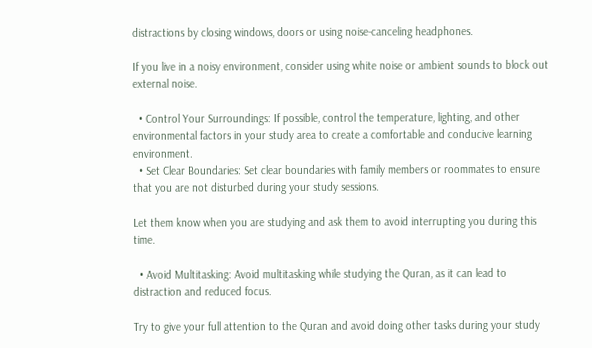distractions by closing windows, doors or using noise-canceling headphones.

If you live in a noisy environment, consider using white noise or ambient sounds to block out external noise.

  • Control Your Surroundings: If possible, control the temperature, lighting, and other environmental factors in your study area to create a comfortable and conducive learning environment.
  • Set Clear Boundaries: Set clear boundaries with family members or roommates to ensure that you are not disturbed during your study sessions.

Let them know when you are studying and ask them to avoid interrupting you during this time.

  • Avoid Multitasking: Avoid multitasking while studying the Quran, as it can lead to distraction and reduced focus.

Try to give your full attention to the Quran and avoid doing other tasks during your study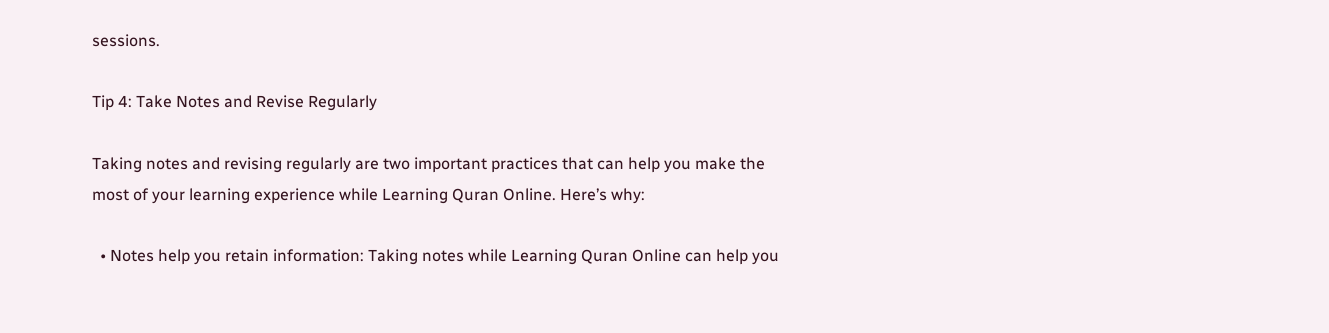sessions.

Tip 4: Take Notes and Revise Regularly

Taking notes and revising regularly are two important practices that can help you make the most of your learning experience while Learning Quran Online. Here’s why:

  • Notes help you retain information: Taking notes while Learning Quran Online can help you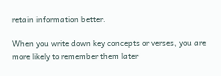retain information better.

When you write down key concepts or verses, you are more likely to remember them later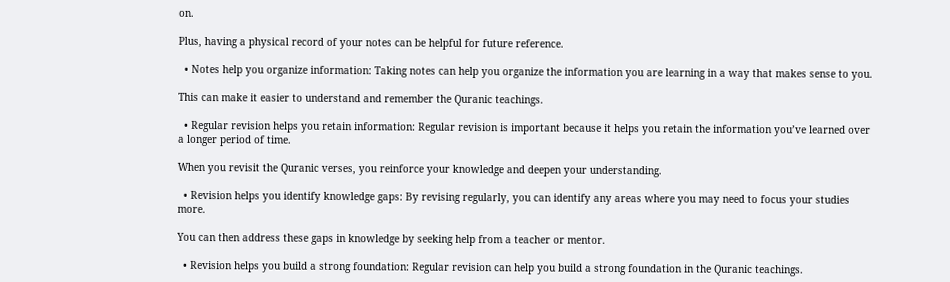on.

Plus, having a physical record of your notes can be helpful for future reference.

  • Notes help you organize information: Taking notes can help you organize the information you are learning in a way that makes sense to you.

This can make it easier to understand and remember the Quranic teachings.

  • Regular revision helps you retain information: Regular revision is important because it helps you retain the information you’ve learned over a longer period of time.

When you revisit the Quranic verses, you reinforce your knowledge and deepen your understanding.

  • Revision helps you identify knowledge gaps: By revising regularly, you can identify any areas where you may need to focus your studies more.

You can then address these gaps in knowledge by seeking help from a teacher or mentor.

  • Revision helps you build a strong foundation: Regular revision can help you build a strong foundation in the Quranic teachings.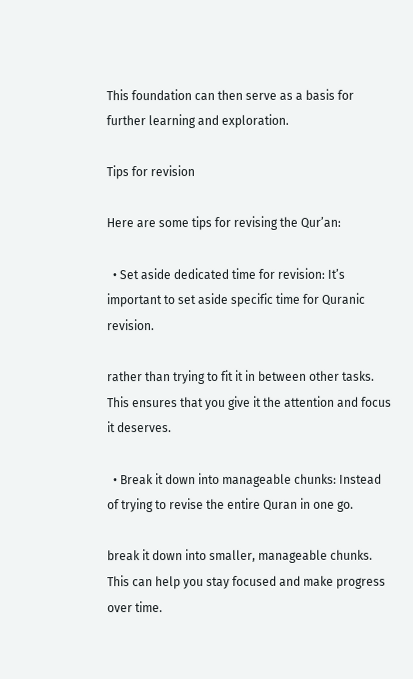This foundation can then serve as a basis for further learning and exploration.

Tips for revision

Here are some tips for revising the Qur’an:

  • Set aside dedicated time for revision: It’s important to set aside specific time for Quranic revision.

rather than trying to fit it in between other tasks. This ensures that you give it the attention and focus it deserves.

  • Break it down into manageable chunks: Instead of trying to revise the entire Quran in one go.

break it down into smaller, manageable chunks. This can help you stay focused and make progress over time.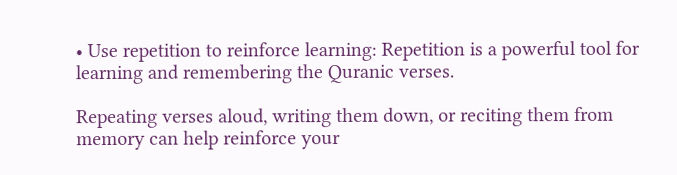• Use repetition to reinforce learning: Repetition is a powerful tool for learning and remembering the Quranic verses.

Repeating verses aloud, writing them down, or reciting them from memory can help reinforce your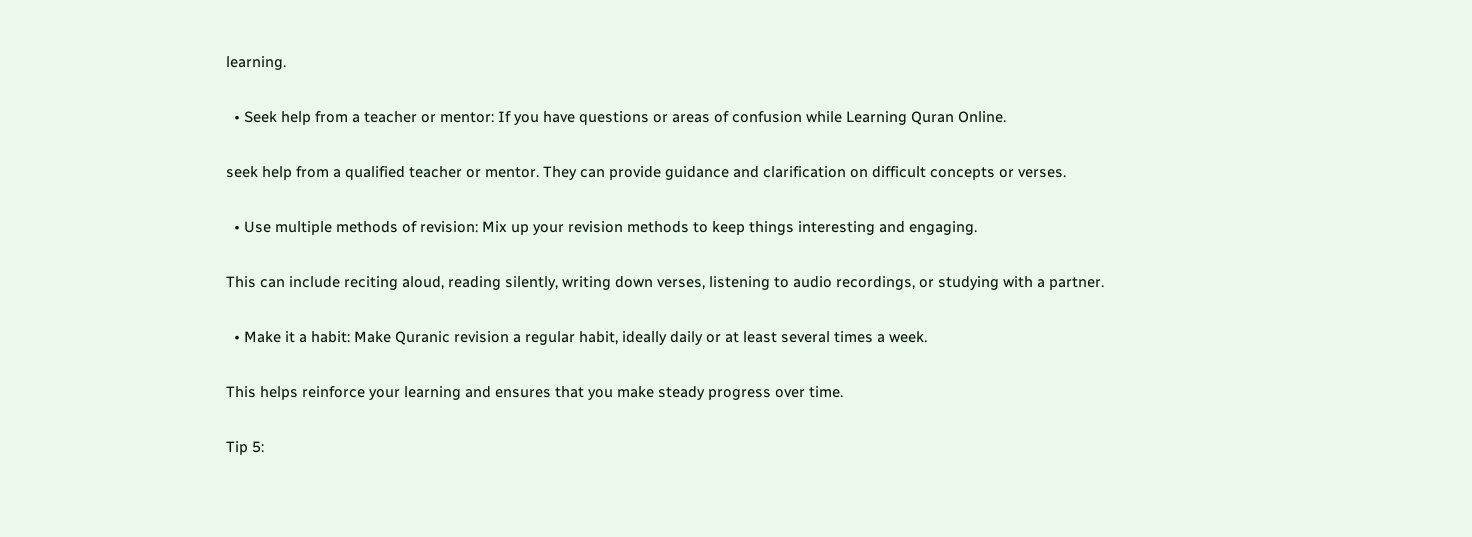learning.

  • Seek help from a teacher or mentor: If you have questions or areas of confusion while Learning Quran Online.

seek help from a qualified teacher or mentor. They can provide guidance and clarification on difficult concepts or verses.

  • Use multiple methods of revision: Mix up your revision methods to keep things interesting and engaging.

This can include reciting aloud, reading silently, writing down verses, listening to audio recordings, or studying with a partner.

  • Make it a habit: Make Quranic revision a regular habit, ideally daily or at least several times a week.

This helps reinforce your learning and ensures that you make steady progress over time.

Tip 5: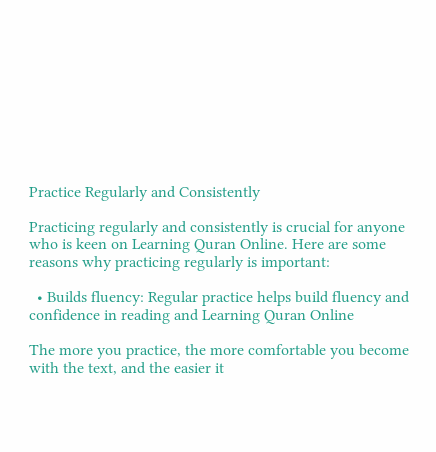Practice Regularly and Consistently

Practicing regularly and consistently is crucial for anyone who is keen on Learning Quran Online. Here are some reasons why practicing regularly is important:

  • Builds fluency: Regular practice helps build fluency and confidence in reading and Learning Quran Online

The more you practice, the more comfortable you become with the text, and the easier it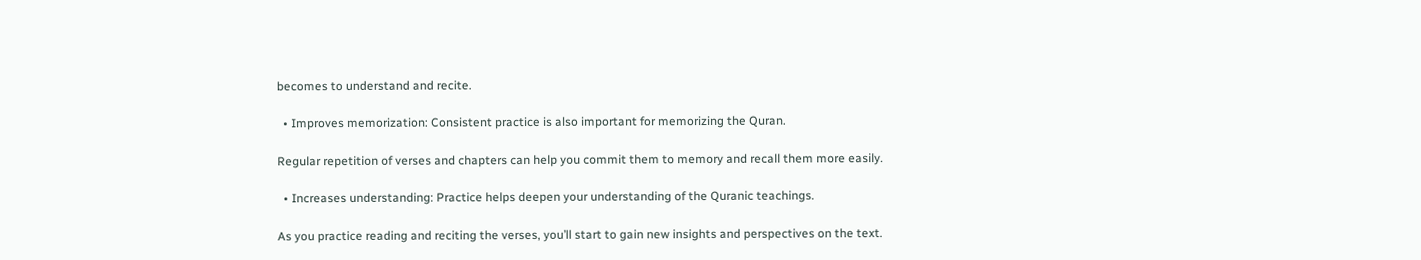becomes to understand and recite.

  • Improves memorization: Consistent practice is also important for memorizing the Quran.

Regular repetition of verses and chapters can help you commit them to memory and recall them more easily.

  • Increases understanding: Practice helps deepen your understanding of the Quranic teachings.

As you practice reading and reciting the verses, you’ll start to gain new insights and perspectives on the text.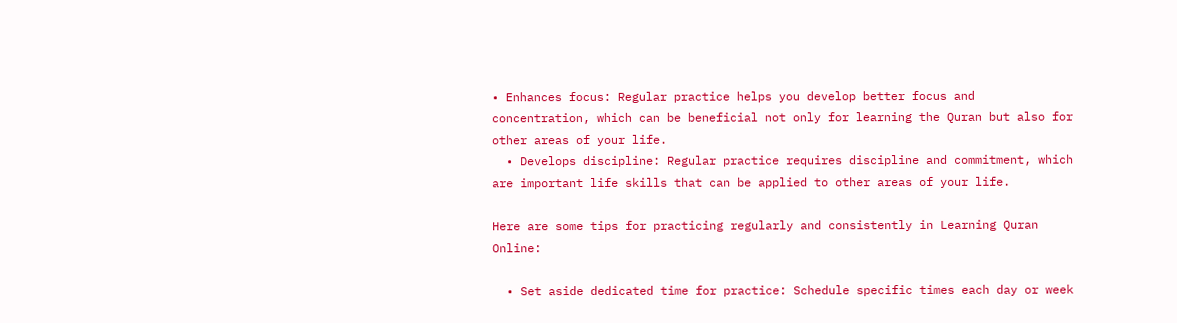• Enhances focus: Regular practice helps you develop better focus and concentration, which can be beneficial not only for learning the Quran but also for other areas of your life.
  • Develops discipline: Regular practice requires discipline and commitment, which are important life skills that can be applied to other areas of your life.

Here are some tips for practicing regularly and consistently in Learning Quran Online:

  • Set aside dedicated time for practice: Schedule specific times each day or week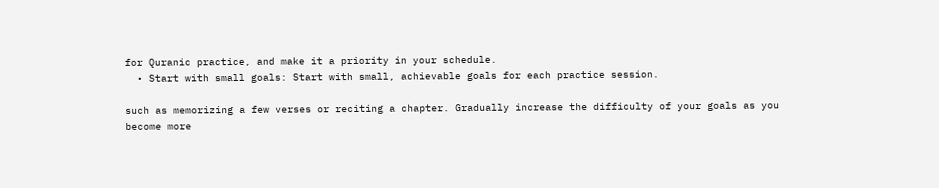for Quranic practice, and make it a priority in your schedule.
  • Start with small goals: Start with small, achievable goals for each practice session.

such as memorizing a few verses or reciting a chapter. Gradually increase the difficulty of your goals as you become more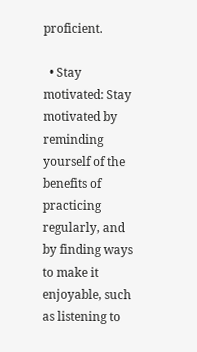proficient.

  • Stay motivated: Stay motivated by reminding yourself of the benefits of practicing regularly, and by finding ways to make it enjoyable, such as listening to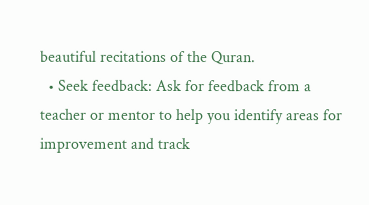beautiful recitations of the Quran.
  • Seek feedback: Ask for feedback from a teacher or mentor to help you identify areas for improvement and track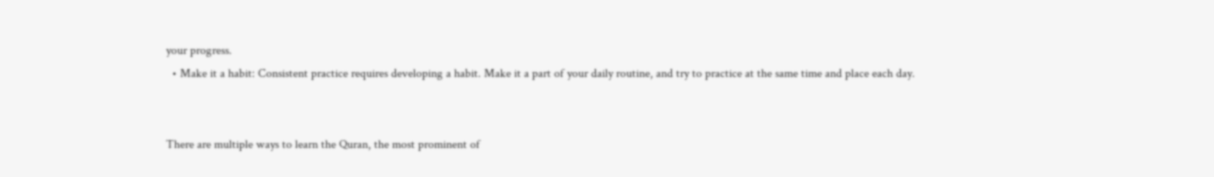your progress.
  • Make it a habit: Consistent practice requires developing a habit. Make it a part of your daily routine, and try to practice at the same time and place each day.


There are multiple ways to learn the Quran, the most prominent of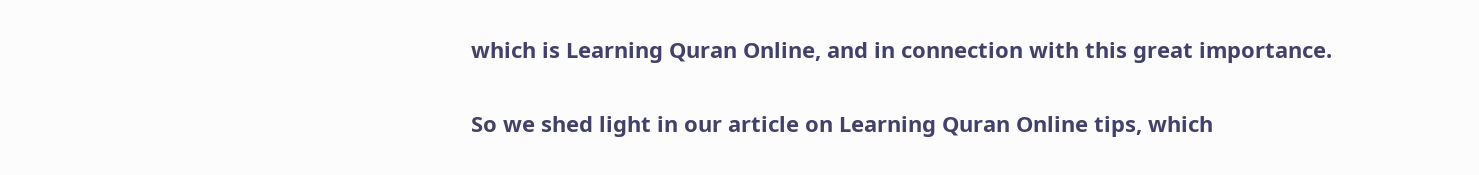which is Learning Quran Online, and in connection with this great importance.

So we shed light in our article on Learning Quran Online tips, which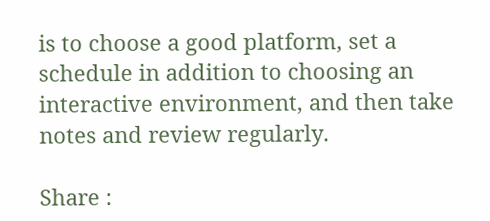is to choose a good platform, set a schedule in addition to choosing an interactive environment, and then take notes and review regularly.

Share :